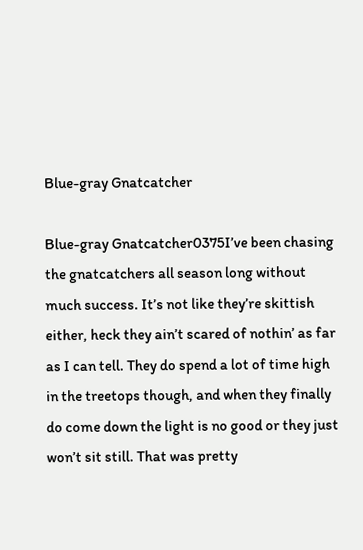Blue-gray Gnatcatcher

Blue-gray Gnatcatcher0375I’ve been chasing the gnatcatchers all season long without much success. It’s not like they’re skittish either, heck they ain’t scared of nothin’ as far as I can tell. They do spend a lot of time high in the treetops though, and when they finally do come down the light is no good or they just won’t sit still. That was pretty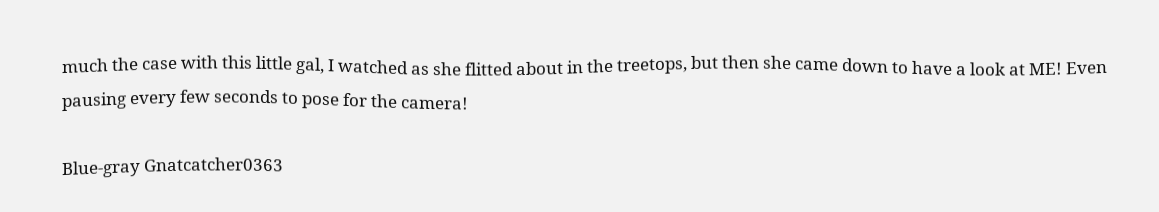much the case with this little gal, I watched as she flitted about in the treetops, but then she came down to have a look at ME! Even pausing every few seconds to pose for the camera!

Blue-gray Gnatcatcher0363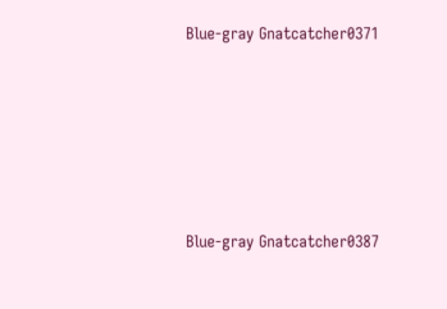Blue-gray Gnatcatcher0371







Blue-gray Gnatcatcher0387